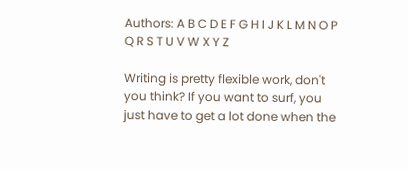Authors: A B C D E F G H I J K L M N O P Q R S T U V W X Y Z

Writing is pretty flexible work, don't you think? If you want to surf, you just have to get a lot done when the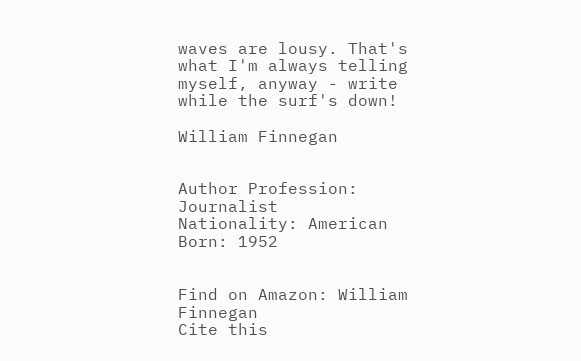waves are lousy. That's what I'm always telling myself, anyway - write while the surf's down!

William Finnegan


Author Profession: Journalist
Nationality: American
Born: 1952


Find on Amazon: William Finnegan
Cite this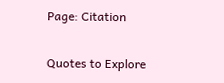Page: Citation

Quotes to Explore